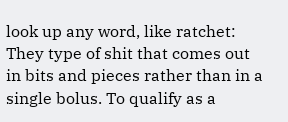look up any word, like ratchet:
They type of shit that comes out in bits and pieces rather than in a single bolus. To qualify as a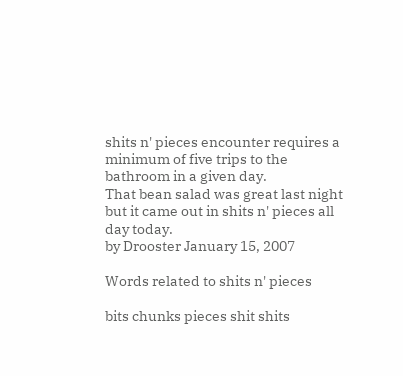shits n' pieces encounter requires a minimum of five trips to the bathroom in a given day.
That bean salad was great last night but it came out in shits n' pieces all day today.
by Drooster January 15, 2007

Words related to shits n' pieces

bits chunks pieces shit shits